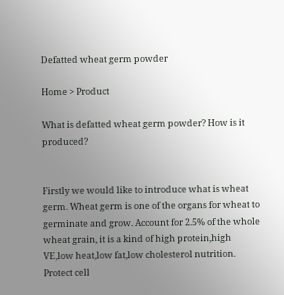Defatted wheat germ powder

Home > Product

What is defatted wheat germ powder? How is it produced?


Firstly we would like to introduce what is wheat germ. Wheat germ is one of the organs for wheat to germinate and grow. Account for 2.5% of the whole wheat grain, it is a kind of high protein,high VE,low heat,low fat,low cholesterol nutrition. Protect cell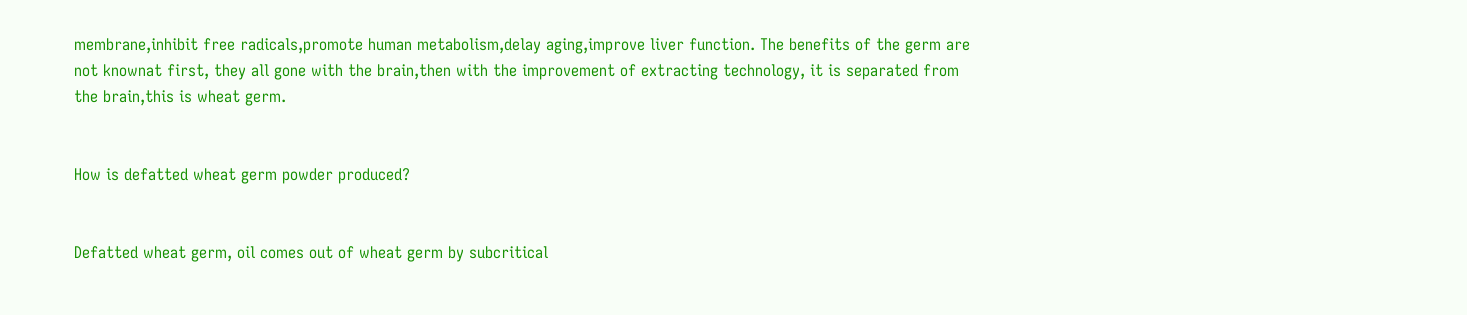membrane,inhibit free radicals,promote human metabolism,delay aging,improve liver function. The benefits of the germ are not knownat first, they all gone with the brain,then with the improvement of extracting technology, it is separated from the brain,this is wheat germ.


How is defatted wheat germ powder produced?


Defatted wheat germ, oil comes out of wheat germ by subcritical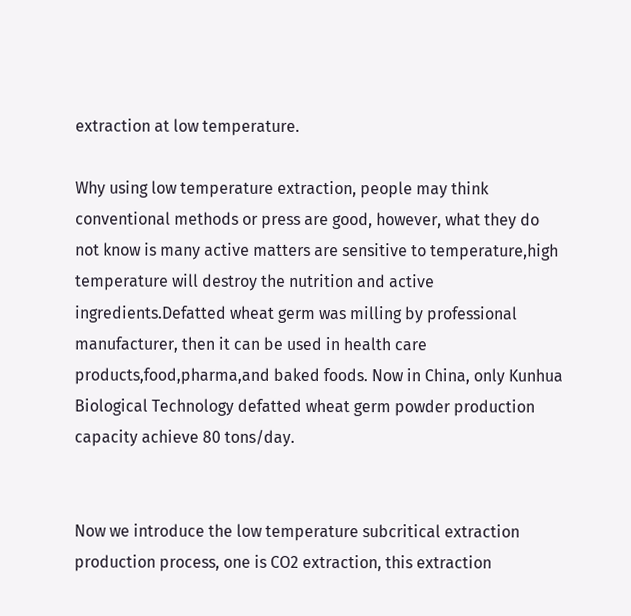extraction at low temperature.

Why using low temperature extraction, people may think conventional methods or press are good, however, what they do not know is many active matters are sensitive to temperature,high temperature will destroy the nutrition and active ingredients.Defatted wheat germ was milling by professional manufacturer, then it can be used in health care products,food,pharma,and baked foods. Now in China, only Kunhua Biological Technology defatted wheat germ powder production capacity achieve 80 tons/day.


Now we introduce the low temperature subcritical extraction production process, one is CO2 extraction, this extraction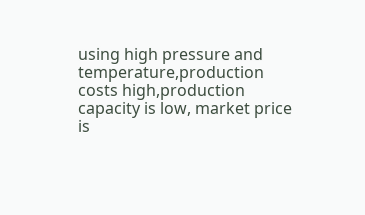using high pressure and temperature,production costs high,production capacity is low, market price is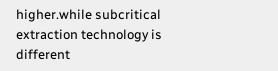higher.while subcritical extraction technology is different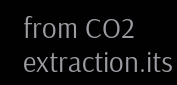from CO2 extraction.its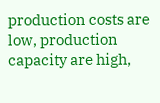production costs are low, production capacity are high,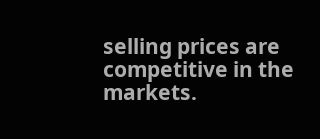selling prices are competitive in the markets.